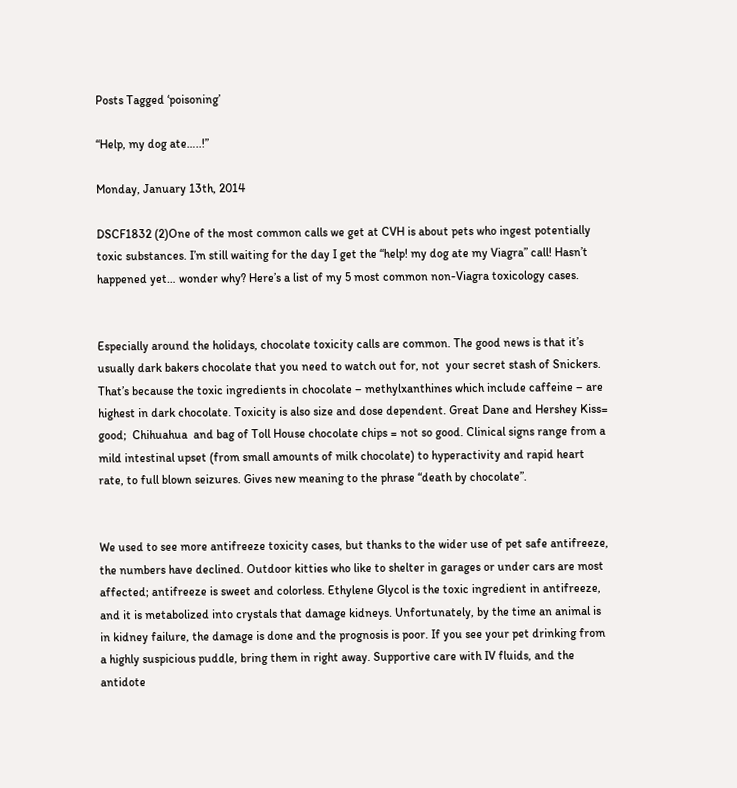Posts Tagged ‘poisoning’

“Help, my dog ate…..!”

Monday, January 13th, 2014

DSCF1832 (2)One of the most common calls we get at CVH is about pets who ingest potentially toxic substances. I’m still waiting for the day I get the “help! my dog ate my Viagra” call! Hasn’t happened yet… wonder why? Here’s a list of my 5 most common non-Viagra toxicology cases.


Especially around the holidays, chocolate toxicity calls are common. The good news is that it’s usually dark bakers chocolate that you need to watch out for, not  your secret stash of Snickers. That’s because the toxic ingredients in chocolate – methylxanthines which include caffeine – are highest in dark chocolate. Toxicity is also size and dose dependent. Great Dane and Hershey Kiss= good;  Chihuahua  and bag of Toll House chocolate chips = not so good. Clinical signs range from a mild intestinal upset (from small amounts of milk chocolate) to hyperactivity and rapid heart rate, to full blown seizures. Gives new meaning to the phrase “death by chocolate”.


We used to see more antifreeze toxicity cases, but thanks to the wider use of pet safe antifreeze, the numbers have declined. Outdoor kitties who like to shelter in garages or under cars are most affected; antifreeze is sweet and colorless. Ethylene Glycol is the toxic ingredient in antifreeze, and it is metabolized into crystals that damage kidneys. Unfortunately, by the time an animal is in kidney failure, the damage is done and the prognosis is poor. If you see your pet drinking from a highly suspicious puddle, bring them in right away. Supportive care with IV fluids, and the antidote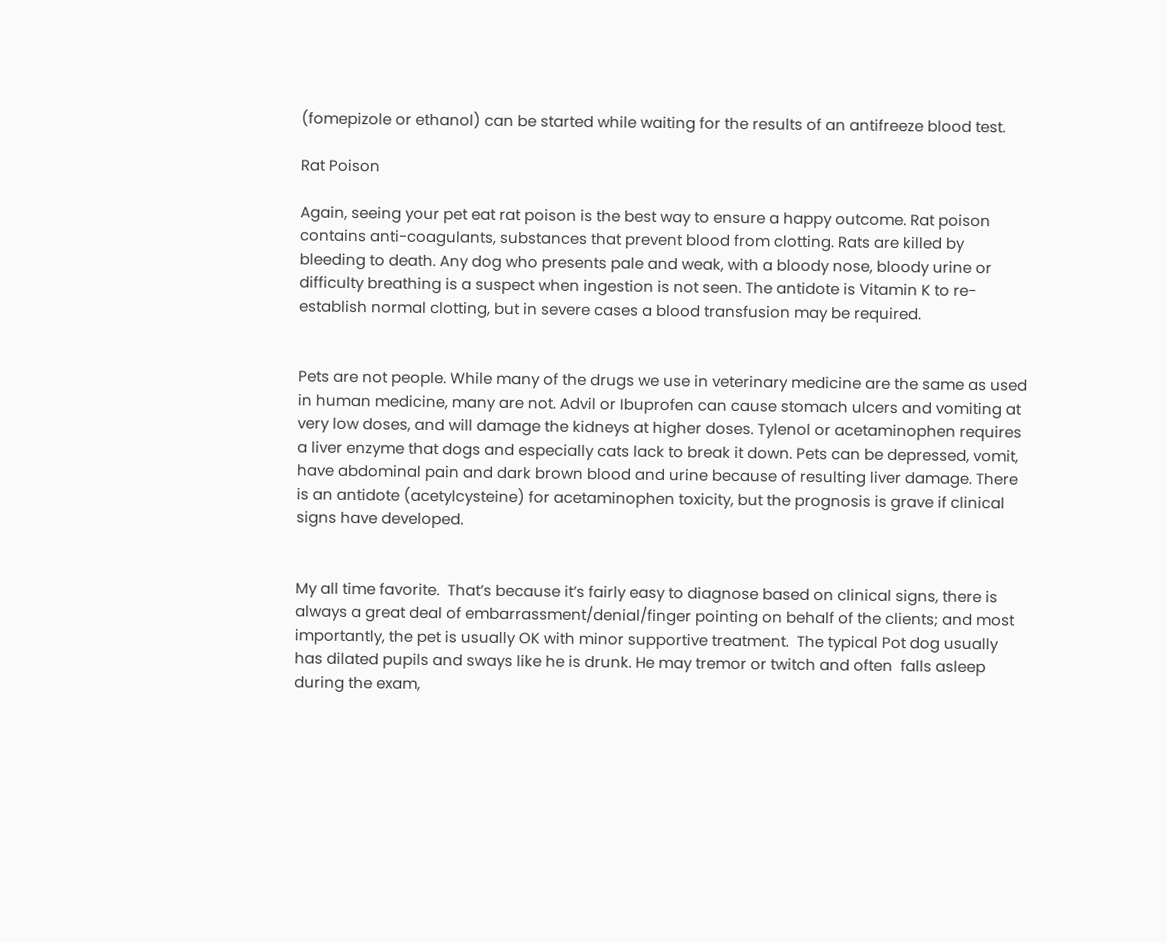(fomepizole or ethanol) can be started while waiting for the results of an antifreeze blood test.

Rat Poison

Again, seeing your pet eat rat poison is the best way to ensure a happy outcome. Rat poison contains anti-coagulants, substances that prevent blood from clotting. Rats are killed by bleeding to death. Any dog who presents pale and weak, with a bloody nose, bloody urine or difficulty breathing is a suspect when ingestion is not seen. The antidote is Vitamin K to re-establish normal clotting, but in severe cases a blood transfusion may be required.


Pets are not people. While many of the drugs we use in veterinary medicine are the same as used in human medicine, many are not. Advil or Ibuprofen can cause stomach ulcers and vomiting at very low doses, and will damage the kidneys at higher doses. Tylenol or acetaminophen requires a liver enzyme that dogs and especially cats lack to break it down. Pets can be depressed, vomit, have abdominal pain and dark brown blood and urine because of resulting liver damage. There is an antidote (acetylcysteine) for acetaminophen toxicity, but the prognosis is grave if clinical signs have developed.


My all time favorite.  That’s because it’s fairly easy to diagnose based on clinical signs, there is always a great deal of embarrassment/denial/finger pointing on behalf of the clients; and most importantly, the pet is usually OK with minor supportive treatment.  The typical Pot dog usually has dilated pupils and sways like he is drunk. He may tremor or twitch and often  falls asleep during the exam,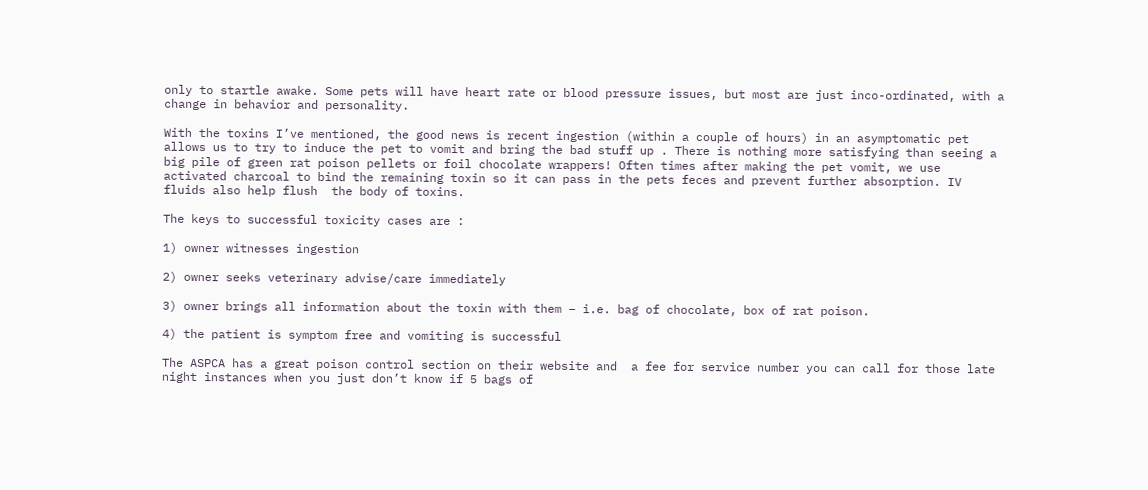only to startle awake. Some pets will have heart rate or blood pressure issues, but most are just inco-ordinated, with a change in behavior and personality.

With the toxins I’ve mentioned, the good news is recent ingestion (within a couple of hours) in an asymptomatic pet allows us to try to induce the pet to vomit and bring the bad stuff up . There is nothing more satisfying than seeing a big pile of green rat poison pellets or foil chocolate wrappers! Often times after making the pet vomit, we use activated charcoal to bind the remaining toxin so it can pass in the pets feces and prevent further absorption. IV fluids also help flush  the body of toxins.

The keys to successful toxicity cases are :

1) owner witnesses ingestion

2) owner seeks veterinary advise/care immediately

3) owner brings all information about the toxin with them – i.e. bag of chocolate, box of rat poison.

4) the patient is symptom free and vomiting is successful

The ASPCA has a great poison control section on their website and  a fee for service number you can call for those late night instances when you just don’t know if 5 bags of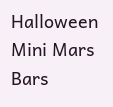Halloween Mini Mars Bars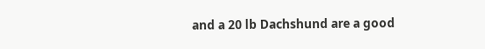and a 20 lb Dachshund are a good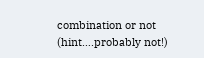combination or not (hint….probably not!)